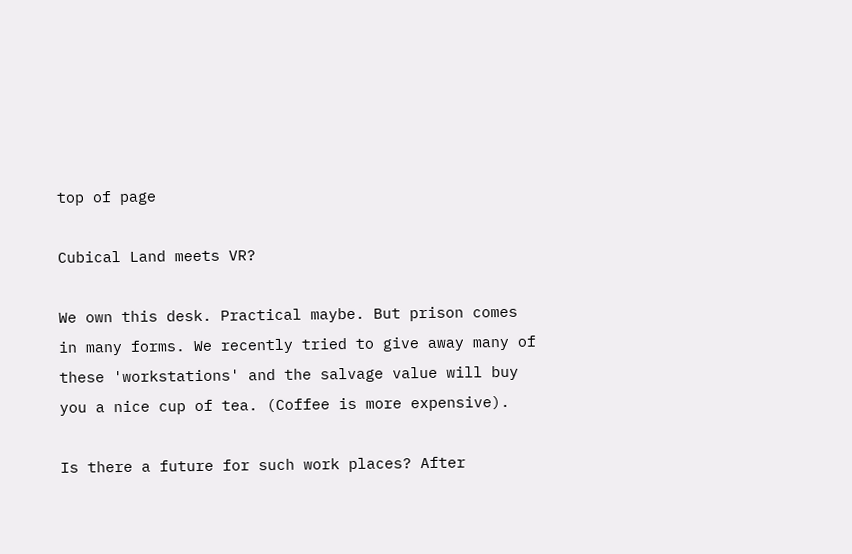top of page

Cubical Land meets VR?

We own this desk. Practical maybe. But prison comes in many forms. We recently tried to give away many of these 'workstations' and the salvage value will buy you a nice cup of tea. (Coffee is more expensive).

Is there a future for such work places? After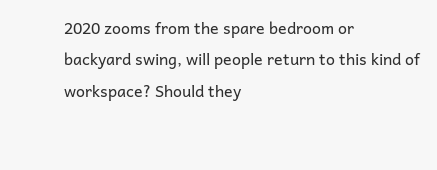2020 zooms from the spare bedroom or backyard swing, will people return to this kind of workspace? Should they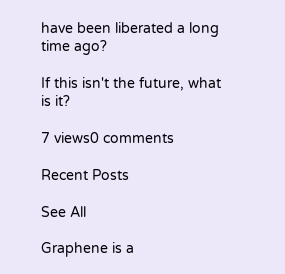have been liberated a long time ago?

If this isn't the future, what is it?

7 views0 comments

Recent Posts

See All

Graphene is a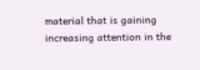material that is gaining increasing attention in the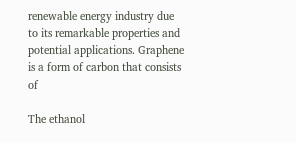renewable energy industry due to its remarkable properties and potential applications. Graphene is a form of carbon that consists of

The ethanol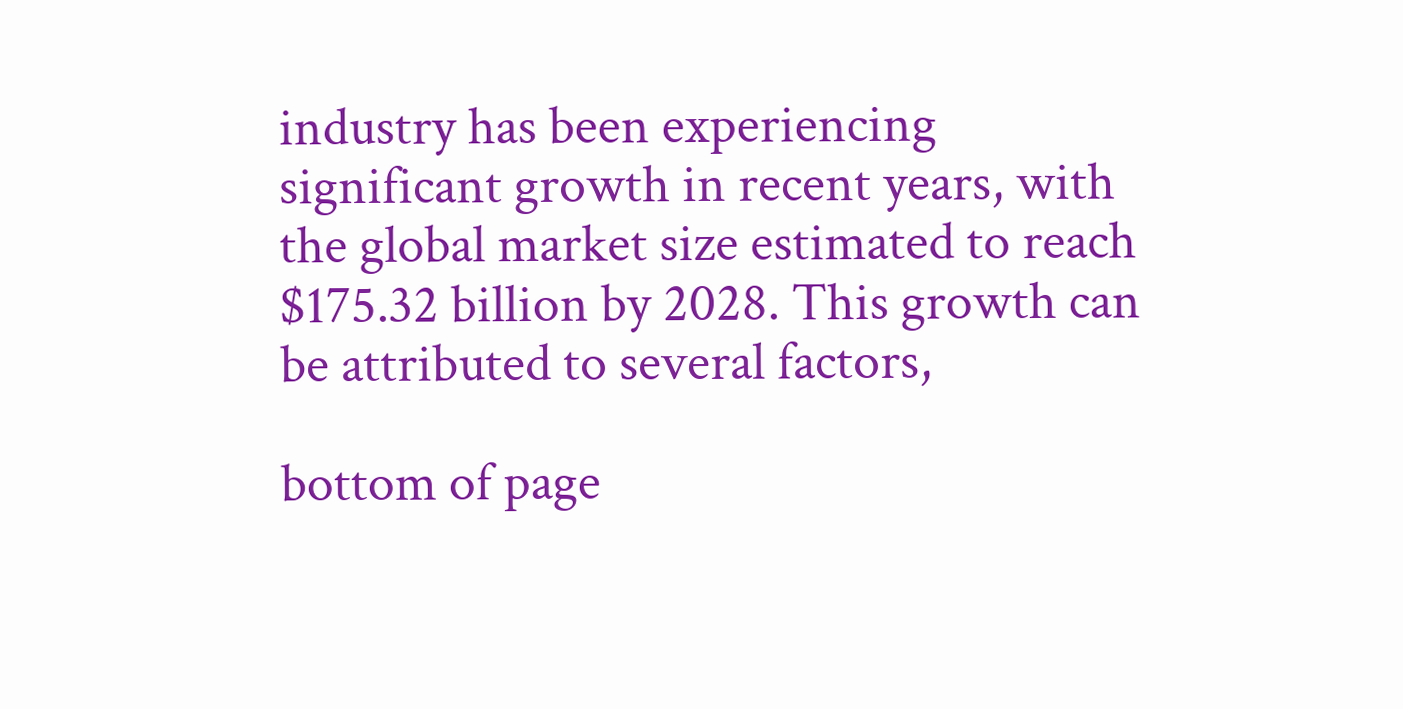industry has been experiencing significant growth in recent years, with the global market size estimated to reach $175.32 billion by 2028. This growth can be attributed to several factors,

bottom of page